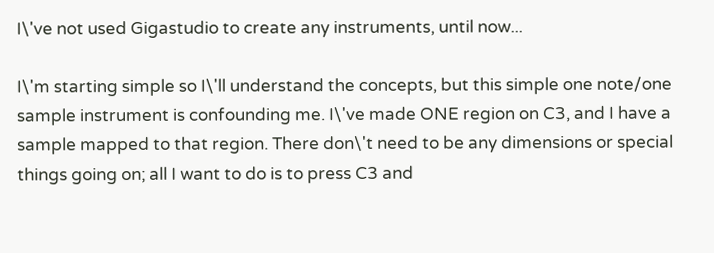I\'ve not used Gigastudio to create any instruments, until now...

I\'m starting simple so I\'ll understand the concepts, but this simple one note/one sample instrument is confounding me. I\'ve made ONE region on C3, and I have a sample mapped to that region. There don\'t need to be any dimensions or special things going on; all I want to do is to press C3 and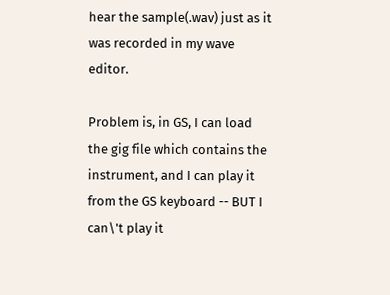hear the sample(.wav) just as it was recorded in my wave editor.

Problem is, in GS, I can load the gig file which contains the instrument, and I can play it from the GS keyboard -- BUT I can\'t play it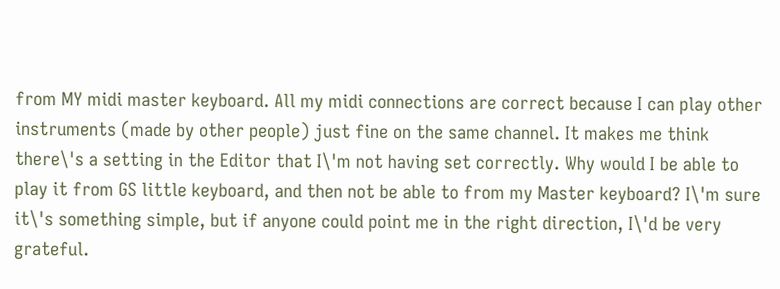from MY midi master keyboard. All my midi connections are correct because I can play other instruments (made by other people) just fine on the same channel. It makes me think there\'s a setting in the Editor that I\'m not having set correctly. Why would I be able to play it from GS little keyboard, and then not be able to from my Master keyboard? I\'m sure it\'s something simple, but if anyone could point me in the right direction, I\'d be very grateful.